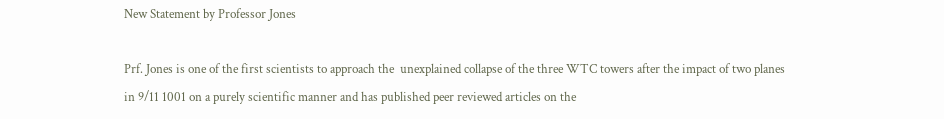New Statement by Professor Jones

Prf. Jones is one of the first scientists to approach the  unexplained collapse of the three WTC towers after the impact of two planes in 9/11 1001 on a purely scientific manner and has published peer reviewed articles on the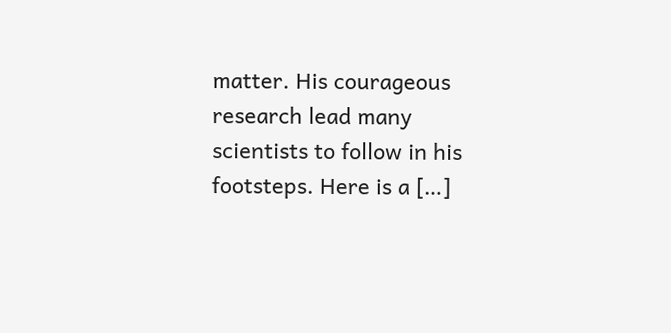matter. His courageous research lead many scientists to follow in his footsteps. Here is a […]